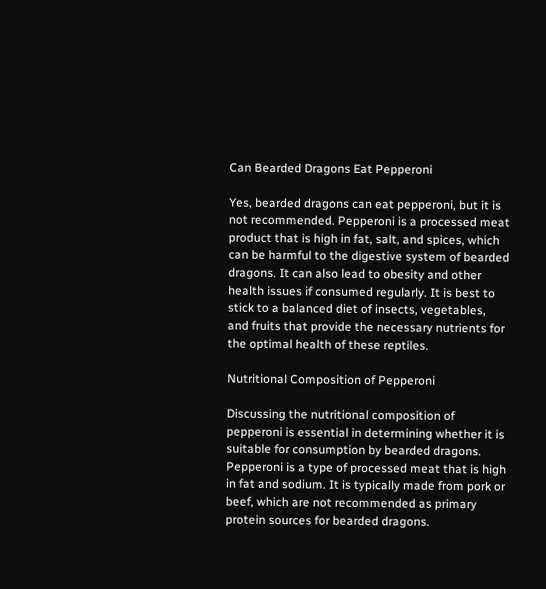Can Bearded Dragons Eat Pepperoni

Yes, bearded dragons can eat pepperoni, but it is not recommended. Pepperoni is a processed meat product that is high in fat, salt, and spices, which can be harmful to the digestive system of bearded dragons. It can also lead to obesity and other health issues if consumed regularly. It is best to stick to a balanced diet of insects, vegetables, and fruits that provide the necessary nutrients for the optimal health of these reptiles.

Nutritional Composition of Pepperoni

Discussing the nutritional composition of pepperoni is essential in determining whether it is suitable for consumption by bearded dragons. Pepperoni is a type of processed meat that is high in fat and sodium. It is typically made from pork or beef, which are not recommended as primary protein sources for bearded dragons.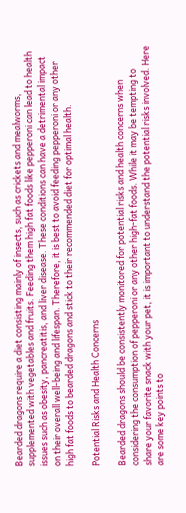Bearded dragons require a diet consisting mainly of insects, such as crickets and mealworms, supplemented with vegetables and fruits. Feeding them high fat foods like pepperoni can lead to health issues such as obesity, pancreatitis, and liver disease. These conditions can have a detrimental impact on their overall well-being and lifespan. Therefore, it is best to avoid feeding pepperoni or any other high fat foods to bearded dragons and stick to their recommended diet for optimal health.

Potential Risks and Health Concerns

Bearded dragons should be consistently monitored for potential risks and health concerns when considering the consumption of pepperoni or any other high-fat foods. While it may be tempting to share your favorite snack with your pet, it is important to understand the potential risks involved. Here are some key points to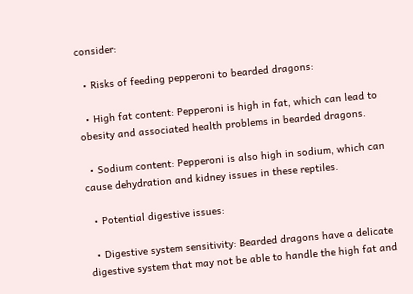consider:

  • Risks of feeding pepperoni to bearded dragons:

  • High fat content: Pepperoni is high in fat, which can lead to obesity and associated health problems in bearded dragons.

  • Sodium content: Pepperoni is also high in sodium, which can cause dehydration and kidney issues in these reptiles.

  • Potential digestive issues:

  • Digestive system sensitivity: Bearded dragons have a delicate digestive system that may not be able to handle the high fat and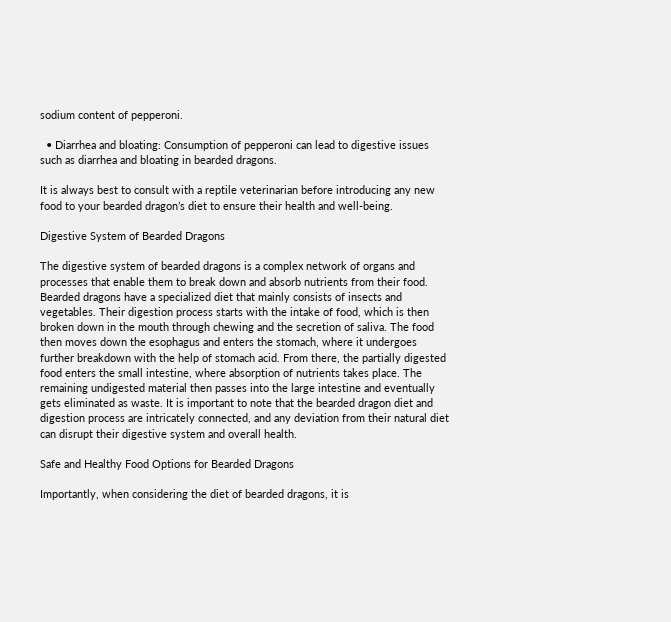sodium content of pepperoni.

  • Diarrhea and bloating: Consumption of pepperoni can lead to digestive issues such as diarrhea and bloating in bearded dragons.

It is always best to consult with a reptile veterinarian before introducing any new food to your bearded dragon’s diet to ensure their health and well-being.

Digestive System of Bearded Dragons

The digestive system of bearded dragons is a complex network of organs and processes that enable them to break down and absorb nutrients from their food. Bearded dragons have a specialized diet that mainly consists of insects and vegetables. Their digestion process starts with the intake of food, which is then broken down in the mouth through chewing and the secretion of saliva. The food then moves down the esophagus and enters the stomach, where it undergoes further breakdown with the help of stomach acid. From there, the partially digested food enters the small intestine, where absorption of nutrients takes place. The remaining undigested material then passes into the large intestine and eventually gets eliminated as waste. It is important to note that the bearded dragon diet and digestion process are intricately connected, and any deviation from their natural diet can disrupt their digestive system and overall health.

Safe and Healthy Food Options for Bearded Dragons

Importantly, when considering the diet of bearded dragons, it is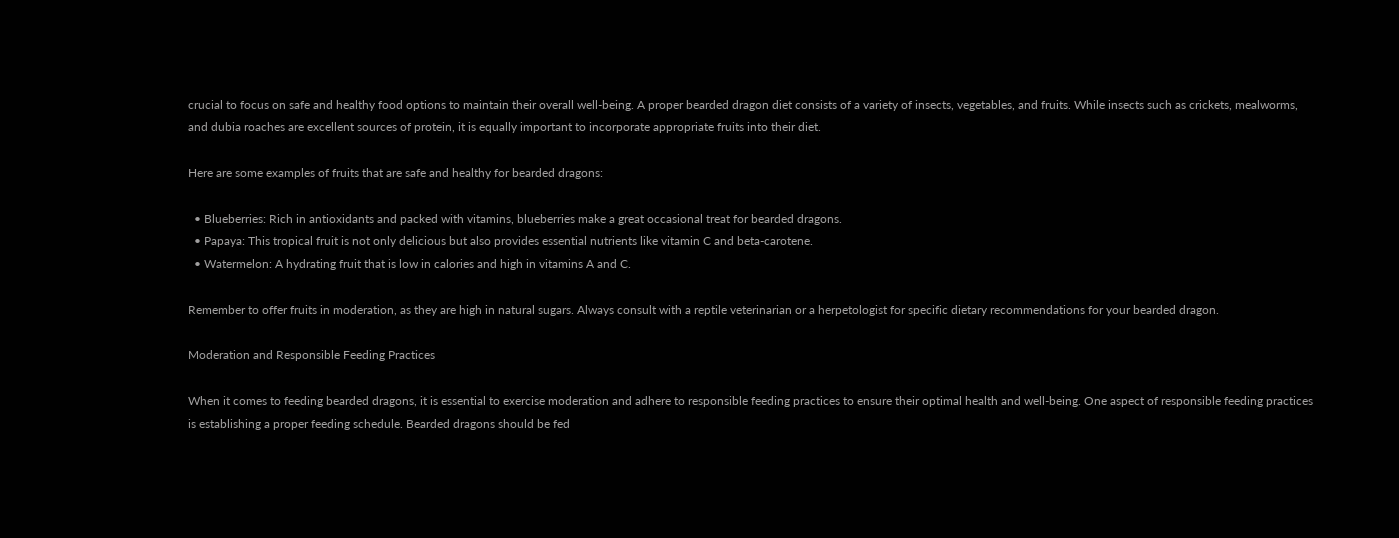crucial to focus on safe and healthy food options to maintain their overall well-being. A proper bearded dragon diet consists of a variety of insects, vegetables, and fruits. While insects such as crickets, mealworms, and dubia roaches are excellent sources of protein, it is equally important to incorporate appropriate fruits into their diet.

Here are some examples of fruits that are safe and healthy for bearded dragons:

  • Blueberries: Rich in antioxidants and packed with vitamins, blueberries make a great occasional treat for bearded dragons.
  • Papaya: This tropical fruit is not only delicious but also provides essential nutrients like vitamin C and beta-carotene.
  • Watermelon: A hydrating fruit that is low in calories and high in vitamins A and C.

Remember to offer fruits in moderation, as they are high in natural sugars. Always consult with a reptile veterinarian or a herpetologist for specific dietary recommendations for your bearded dragon.

Moderation and Responsible Feeding Practices

When it comes to feeding bearded dragons, it is essential to exercise moderation and adhere to responsible feeding practices to ensure their optimal health and well-being. One aspect of responsible feeding practices is establishing a proper feeding schedule. Bearded dragons should be fed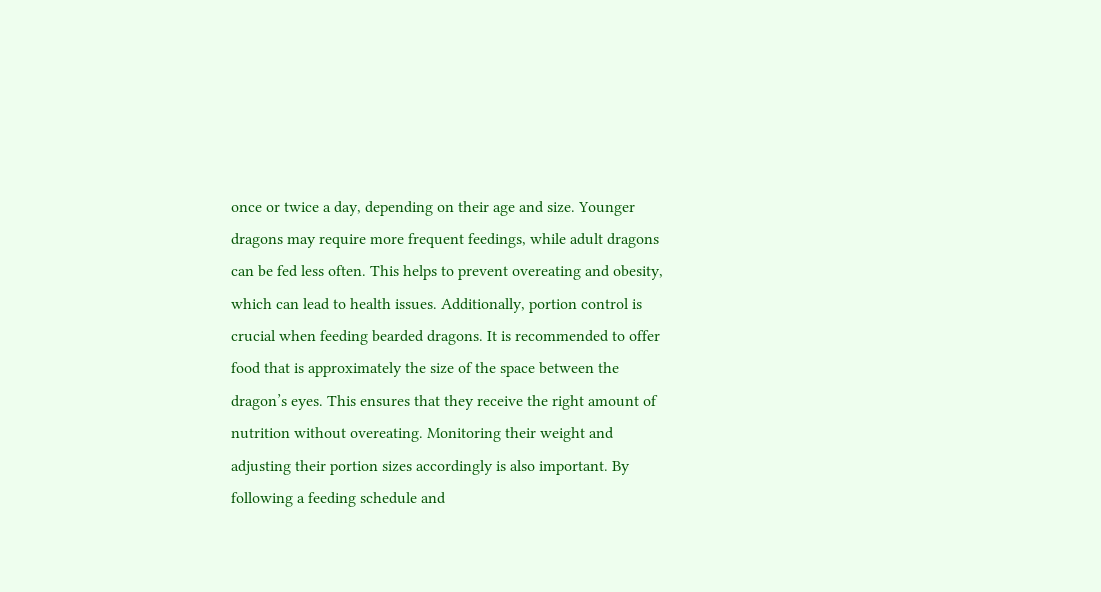once or twice a day, depending on their age and size. Younger dragons may require more frequent feedings, while adult dragons can be fed less often. This helps to prevent overeating and obesity, which can lead to health issues. Additionally, portion control is crucial when feeding bearded dragons. It is recommended to offer food that is approximately the size of the space between the dragon’s eyes. This ensures that they receive the right amount of nutrition without overeating. Monitoring their weight and adjusting their portion sizes accordingly is also important. By following a feeding schedule and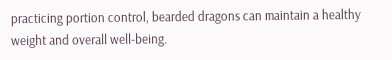practicing portion control, bearded dragons can maintain a healthy weight and overall well-being.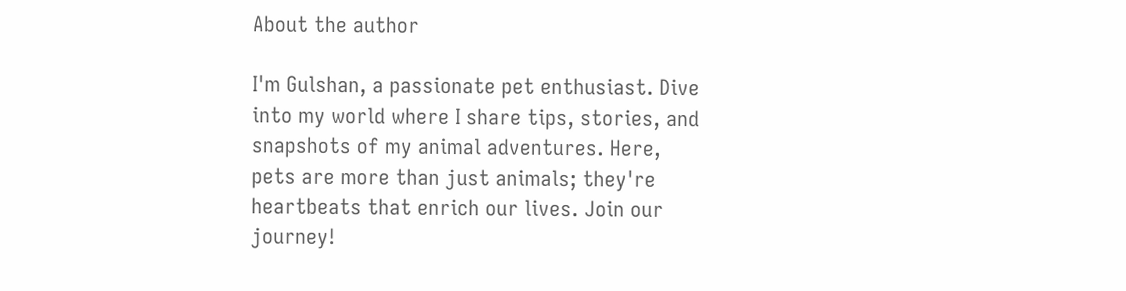About the author

I'm Gulshan, a passionate pet enthusiast. Dive into my world where I share tips, stories, and snapshots of my animal adventures. Here, pets are more than just animals; they're heartbeats that enrich our lives. Join our journey!